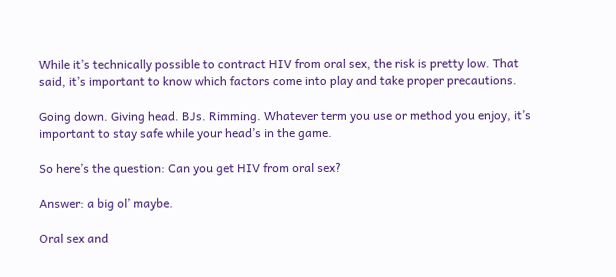While it’s technically possible to contract HIV from oral sex, the risk is pretty low. That said, it’s important to know which factors come into play and take proper precautions.

Going down. Giving head. BJs. Rimming. Whatever term you use or method you enjoy, it’s important to stay safe while your head’s in the game.

So here’s the question: Can you get HIV from oral sex?

Answer: a big ol’ maybe.

Oral sex and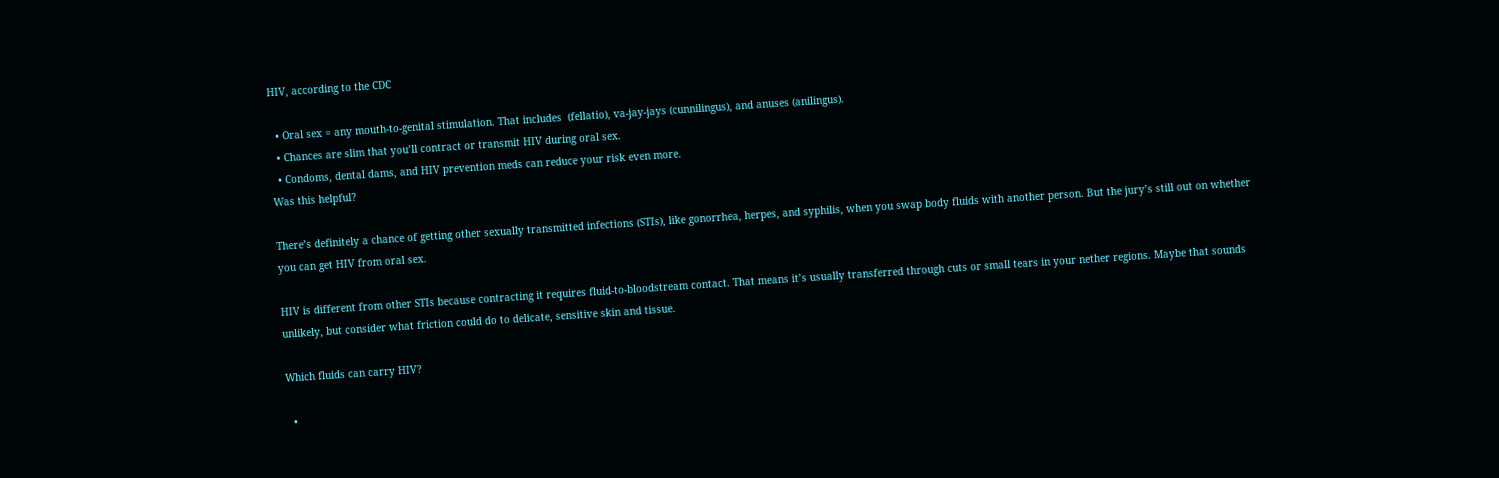HIV, according to the CDC

  • Oral sex = any mouth-to-genital stimulation. That includes  (fellatio), va-jay-jays (cunnilingus), and anuses (anilingus).
  • Chances are slim that you’ll contract or transmit HIV during oral sex.
  • Condoms, dental dams, and HIV prevention meds can reduce your risk even more.
Was this helpful?

There’s definitely a chance of getting other sexually transmitted infections (STIs), like gonorrhea, herpes, and syphilis, when you swap body fluids with another person. But the jury’s still out on whether you can get HIV from oral sex.

HIV is different from other STIs because contracting it requires fluid-to-bloodstream contact. That means it’s usually transferred through cuts or small tears in your nether regions. Maybe that sounds unlikely, but consider what friction could do to delicate, sensitive skin and tissue.

Which fluids can carry HIV?

  •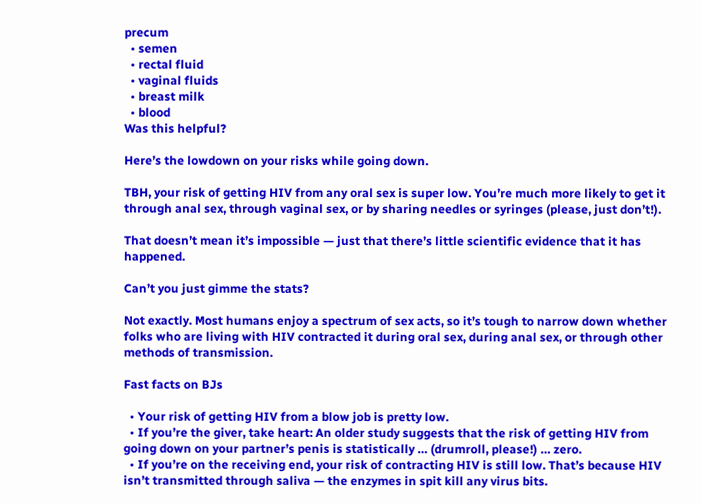precum
  • semen
  • rectal fluid
  • vaginal fluids
  • breast milk
  • blood
Was this helpful?

Here’s the lowdown on your risks while going down.

TBH, your risk of getting HIV from any oral sex is super low. You’re much more likely to get it through anal sex, through vaginal sex, or by sharing needles or syringes (please, just don’t!).

That doesn’t mean it’s impossible — just that there’s little scientific evidence that it has happened.

Can’t you just gimme the stats?

Not exactly. Most humans enjoy a spectrum of sex acts, so it’s tough to narrow down whether folks who are living with HIV contracted it during oral sex, during anal sex, or through other methods of transmission.

Fast facts on BJs

  • Your risk of getting HIV from a blow job is pretty low.
  • If you’re the giver, take heart: An older study suggests that the risk of getting HIV from going down on your partner’s penis is statistically … (drumroll, please!) … zero.
  • If you’re on the receiving end, your risk of contracting HIV is still low. That’s because HIV isn’t transmitted through saliva — the enzymes in spit kill any virus bits.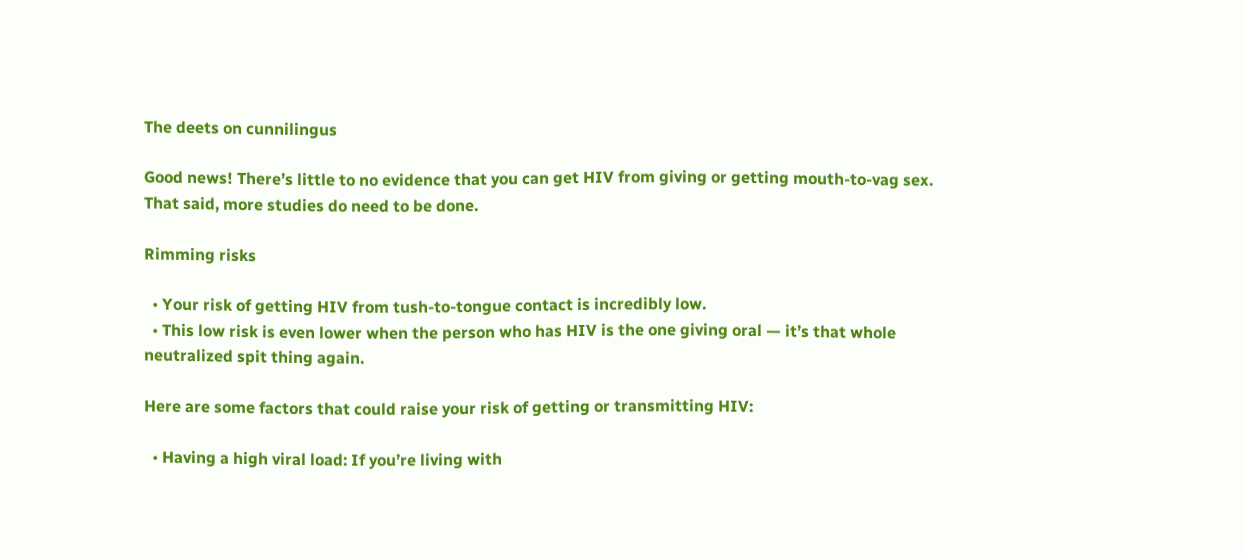The deets on cunnilingus

Good news! There’s little to no evidence that you can get HIV from giving or getting mouth-to-vag sex. That said, more studies do need to be done.

Rimming risks

  • Your risk of getting HIV from tush-to-tongue contact is incredibly low.
  • This low risk is even lower when the person who has HIV is the one giving oral — it’s that whole neutralized spit thing again.

Here are some factors that could raise your risk of getting or transmitting HIV:

  • Having a high viral load: If you’re living with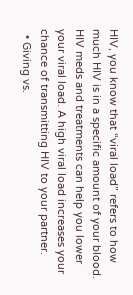HIV, you know that “viral load” refers to how much HIV is in a specific amount of your blood. HIV meds and treatments can help you lower your viral load. A high viral load increases your chance of transmitting HIV to your partner.
  • Giving vs.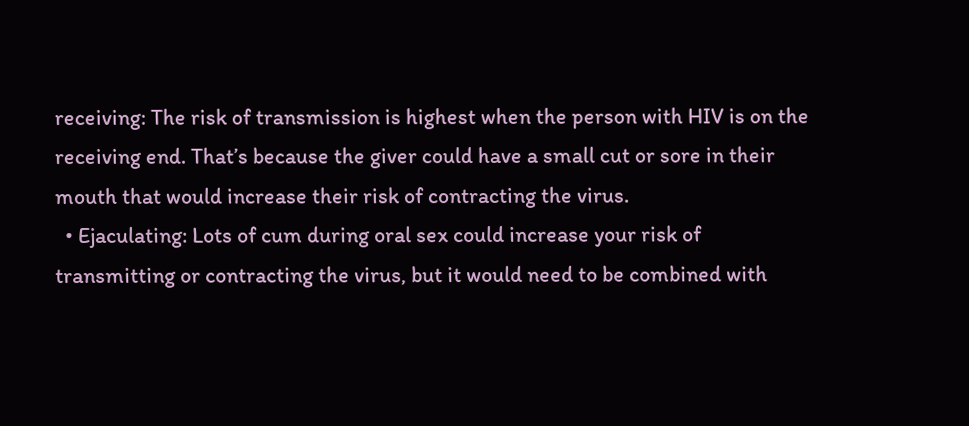receiving: The risk of transmission is highest when the person with HIV is on the receiving end. That’s because the giver could have a small cut or sore in their mouth that would increase their risk of contracting the virus.
  • Ejaculating: Lots of cum during oral sex could increase your risk of transmitting or contracting the virus, but it would need to be combined with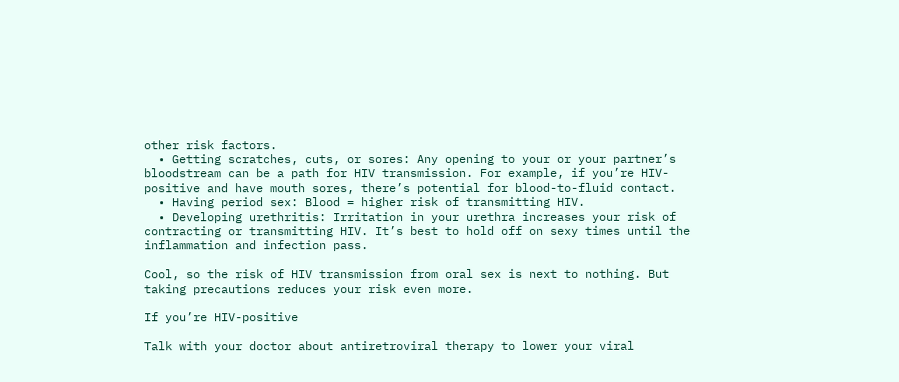other risk factors.
  • Getting scratches, cuts, or sores: Any opening to your or your partner’s bloodstream can be a path for HIV transmission. For example, if you’re HIV-positive and have mouth sores, there’s potential for blood-to-fluid contact.
  • Having period sex: Blood = higher risk of transmitting HIV.
  • Developing urethritis: Irritation in your urethra increases your risk of contracting or transmitting HIV. It’s best to hold off on sexy times until the inflammation and infection pass.

Cool, so the risk of HIV transmission from oral sex is next to nothing. But taking precautions reduces your risk even more.

If you’re HIV-positive

Talk with your doctor about antiretroviral therapy to lower your viral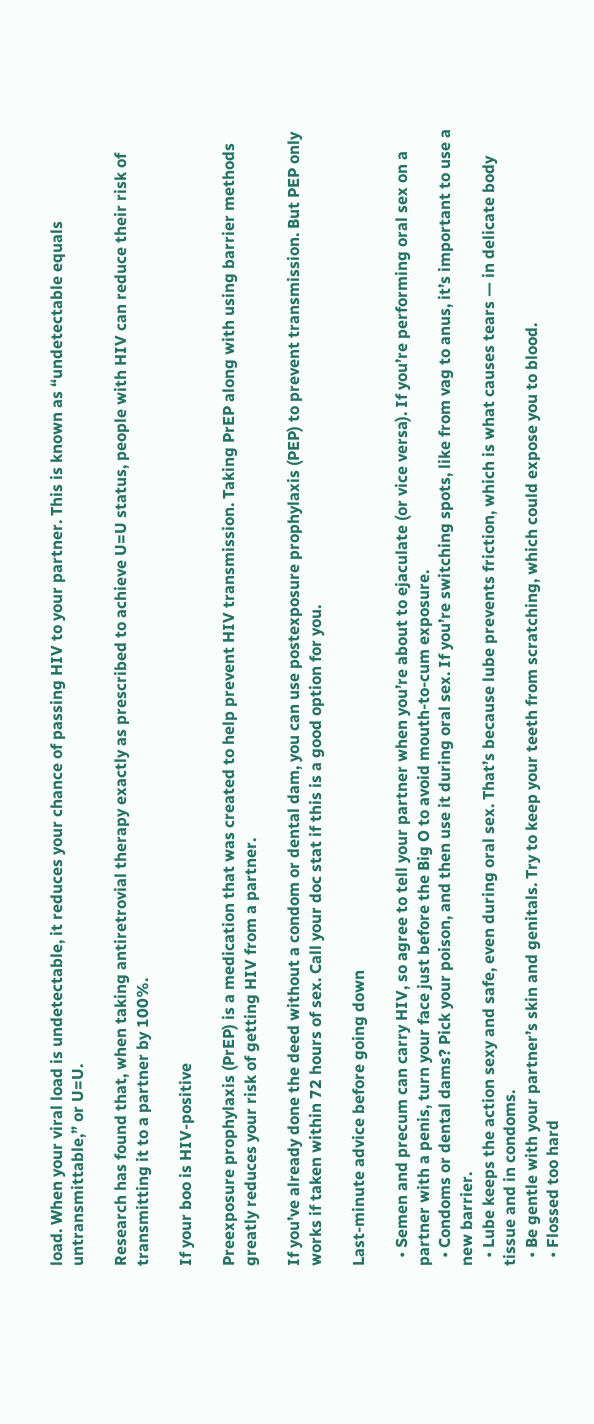load. When your viral load is undetectable, it reduces your chance of passing HIV to your partner. This is known as “undetectable equals untransmittable,” or U=U.

Research has found that, when taking antiretrovial therapy exactly as prescribed to achieve U=U status, people with HIV can reduce their risk of transmitting it to a partner by 100%.

If your boo is HIV-positive

Preexposure prophylaxis (PrEP) is a medication that was created to help prevent HIV transmission. Taking PrEP along with using barrier methods greatly reduces your risk of getting HIV from a partner.

If you’ve already done the deed without a condom or dental dam, you can use postexposure prophylaxis (PEP) to prevent transmission. But PEP only works if taken within 72 hours of sex. Call your doc stat if this is a good option for you.

Last-minute advice before going down

  • Semen and precum can carry HIV, so agree to tell your partner when you’re about to ejaculate (or vice versa). If you’re performing oral sex on a partner with a penis, turn your face just before the Big O to avoid mouth-to-cum exposure.
  • Condoms or dental dams? Pick your poison, and then use it during oral sex. If you’re switching spots, like from vag to anus, it’s important to use a new barrier.
  • Lube keeps the action sexy and safe, even during oral sex. That’s because lube prevents friction, which is what causes tears — in delicate body tissue and in condoms.
  • Be gentle with your partner’s skin and genitals. Try to keep your teeth from scratching, which could expose you to blood.
  • Flossed too hard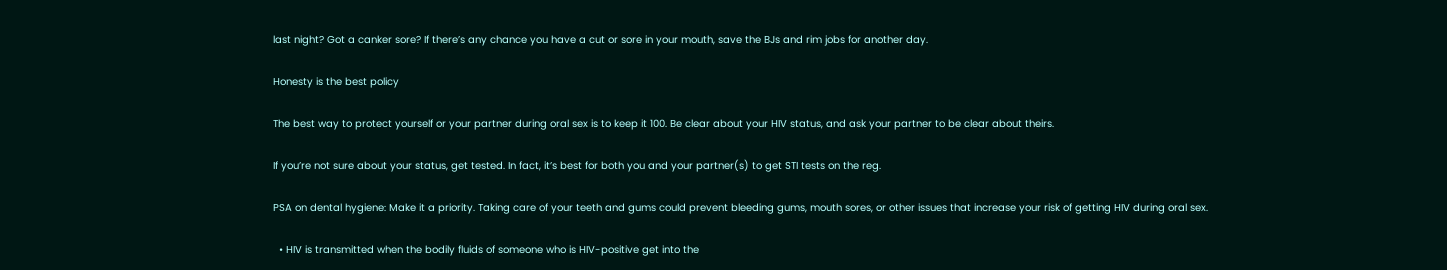last night? Got a canker sore? If there’s any chance you have a cut or sore in your mouth, save the BJs and rim jobs for another day.

Honesty is the best policy

The best way to protect yourself or your partner during oral sex is to keep it 100. Be clear about your HIV status, and ask your partner to be clear about theirs.

If you’re not sure about your status, get tested. In fact, it’s best for both you and your partner(s) to get STI tests on the reg.

PSA on dental hygiene: Make it a priority. Taking care of your teeth and gums could prevent bleeding gums, mouth sores, or other issues that increase your risk of getting HIV during oral sex.

  • HIV is transmitted when the bodily fluids of someone who is HIV-positive get into the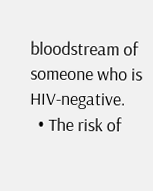bloodstream of someone who is HIV-negative.
  • The risk of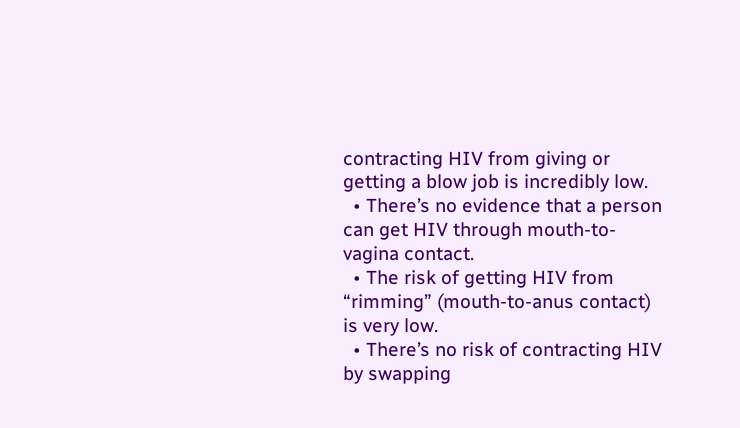contracting HIV from giving or getting a blow job is incredibly low.
  • There’s no evidence that a person can get HIV through mouth-to-vagina contact.
  • The risk of getting HIV from “rimming” (mouth-to-anus contact) is very low.
  • There’s no risk of contracting HIV by swapping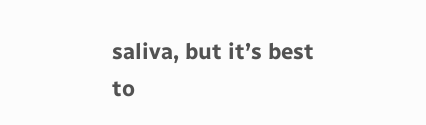saliva, but it’s best to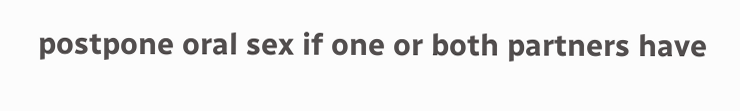postpone oral sex if one or both partners have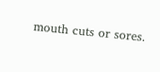mouth cuts or sores.